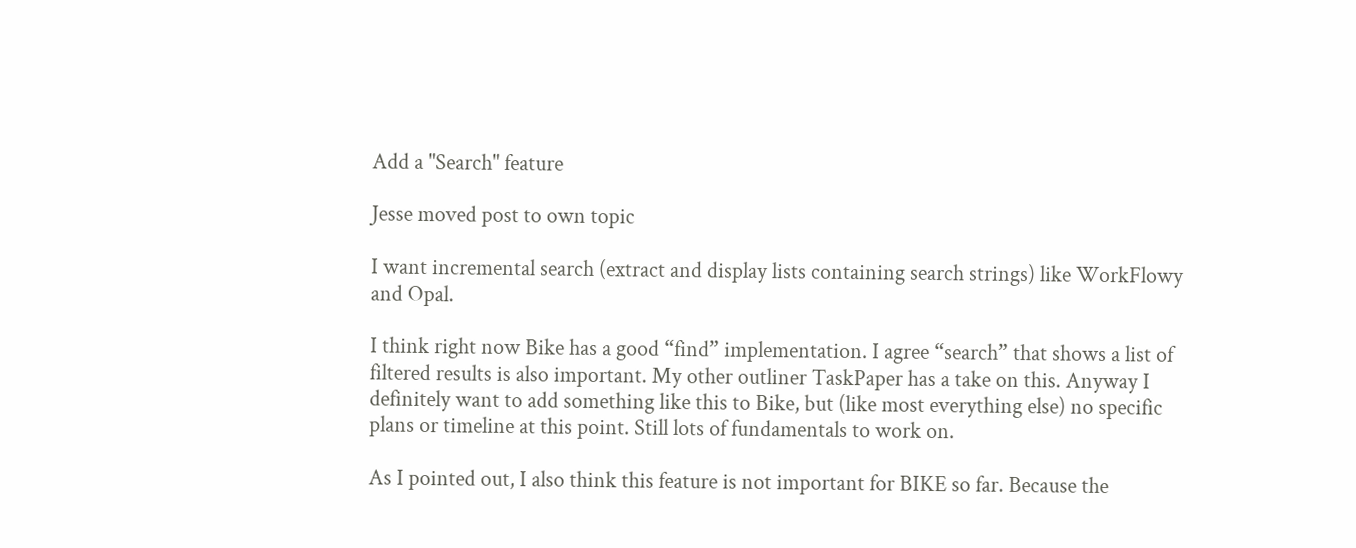Add a "Search" feature

Jesse moved post to own topic

I want incremental search (extract and display lists containing search strings) like WorkFlowy and Opal.

I think right now Bike has a good “find” implementation. I agree “search” that shows a list of filtered results is also important. My other outliner TaskPaper has a take on this. Anyway I definitely want to add something like this to Bike, but (like most everything else) no specific plans or timeline at this point. Still lots of fundamentals to work on.

As I pointed out, I also think this feature is not important for BIKE so far. Because the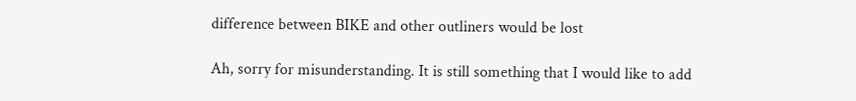difference between BIKE and other outliners would be lost

Ah, sorry for misunderstanding. It is still something that I would like to add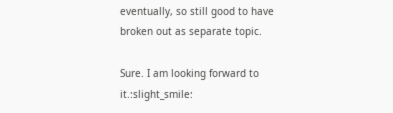eventually, so still good to have broken out as separate topic.

Sure. I am looking forward to it.:slight_smile: